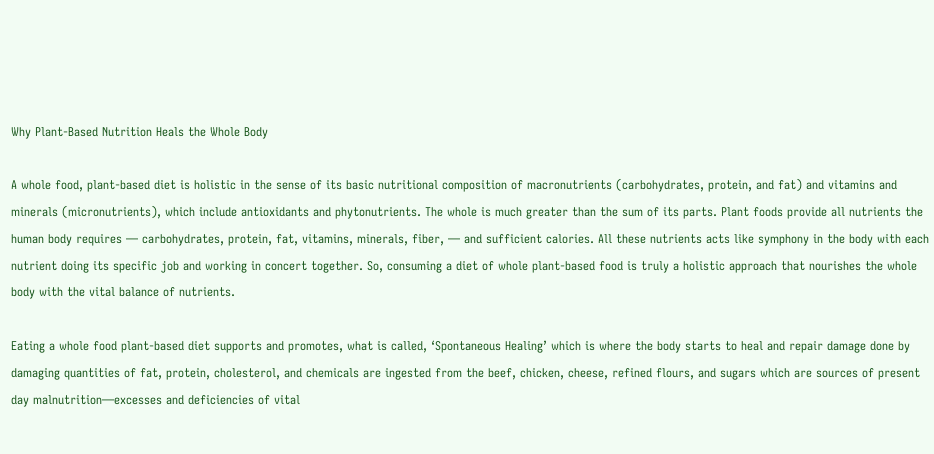Why Plant-Based Nutrition Heals the Whole Body

A whole food, plant-based diet is holistic in the sense of its basic nutritional composition of macronutrients (carbohydrates, protein, and fat) and vitamins and minerals (micronutrients), which include antioxidants and phytonutrients. The whole is much greater than the sum of its parts. Plant foods provide all nutrients the human body requires — carbohydrates, protein, fat, vitamins, minerals, fiber, — and sufficient calories. All these nutrients acts like symphony in the body with each nutrient doing its specific job and working in concert together. So, consuming a diet of whole plant-based food is truly a holistic approach that nourishes the whole body with the vital balance of nutrients.

Eating a whole food plant-based diet supports and promotes, what is called, ‘Spontaneous Healing’ which is where the body starts to heal and repair damage done by damaging quantities of fat, protein, cholesterol, and chemicals are ingested from the beef, chicken, cheese, refined flours, and sugars which are sources of present day malnutrition—excesses and deficiencies of vital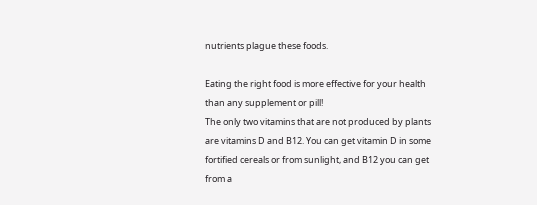nutrients plague these foods.

Eating the right food is more effective for your health than any supplement or pill!
The only two vitamins that are not produced by plants are vitamins D and B12. You can get vitamin D in some fortified cereals or from sunlight, and B12 you can get from a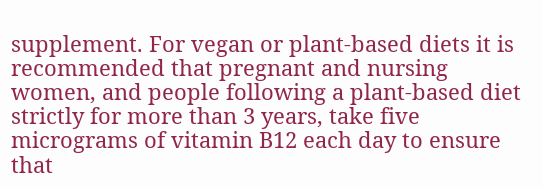supplement. For vegan or plant-based diets it is recommended that pregnant and nursing women, and people following a plant-based diet strictly for more than 3 years, take five micrograms of vitamin B12 each day to ensure that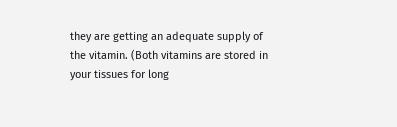they are getting an adequate supply of the vitamin. (Both vitamins are stored in your tissues for long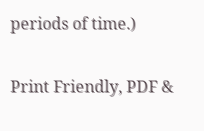periods of time.)

Print Friendly, PDF &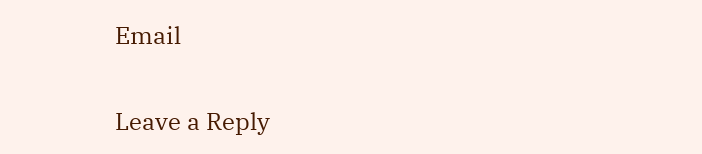Email

Leave a Reply